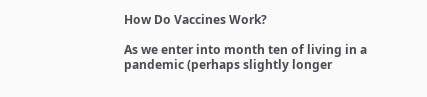How Do Vaccines Work?

As we enter into month ten of living in a pandemic (perhaps slightly longer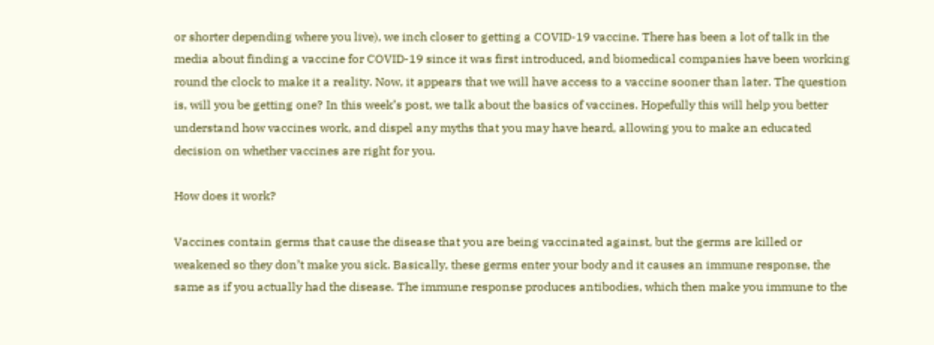or shorter depending where you live), we inch closer to getting a COVID-19 vaccine. There has been a lot of talk in the media about finding a vaccine for COVID-19 since it was first introduced, and biomedical companies have been working round the clock to make it a reality. Now, it appears that we will have access to a vaccine sooner than later. The question is, will you be getting one? In this week’s post, we talk about the basics of vaccines. Hopefully this will help you better understand how vaccines work, and dispel any myths that you may have heard, allowing you to make an educated decision on whether vaccines are right for you.

How does it work?

Vaccines contain germs that cause the disease that you are being vaccinated against, but the germs are killed or weakened so they don’t make you sick. Basically, these germs enter your body and it causes an immune response, the same as if you actually had the disease. The immune response produces antibodies, which then make you immune to the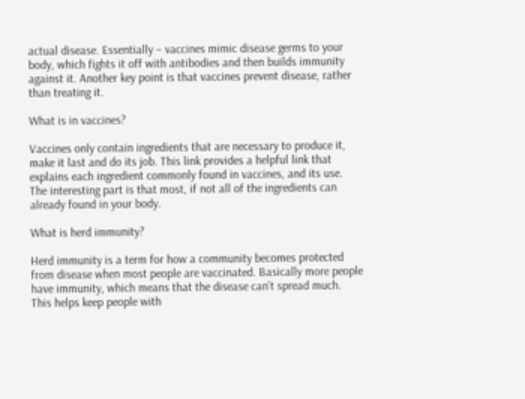actual disease. Essentially – vaccines mimic disease germs to your body, which fights it off with antibodies and then builds immunity against it. Another key point is that vaccines prevent disease, rather than treating it.

What is in vaccines?

Vaccines only contain ingredients that are necessary to produce it, make it last and do its job. This link provides a helpful link that explains each ingredient commonly found in vaccines, and its use. The interesting part is that most, if not all of the ingredients can already found in your body.

What is herd immunity?

Herd immunity is a term for how a community becomes protected from disease when most people are vaccinated. Basically more people have immunity, which means that the disease can’t spread much. This helps keep people with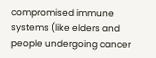compromised immune systems (like elders and people undergoing cancer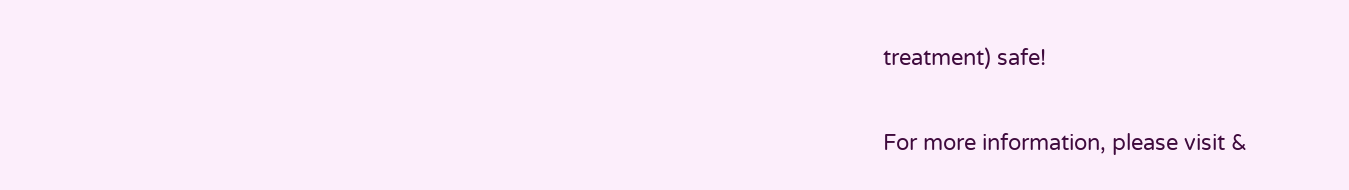treatment) safe!

For more information, please visit &